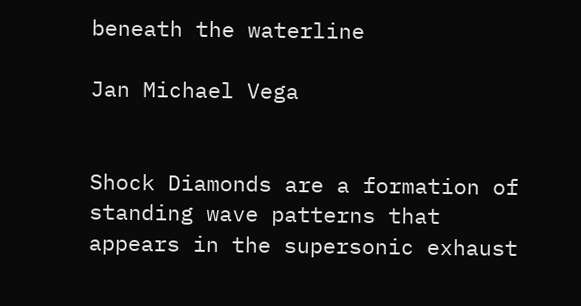beneath the waterline

Jan Michael Vega


Shock Diamonds are a formation of standing wave patterns that appears in the supersonic exhaust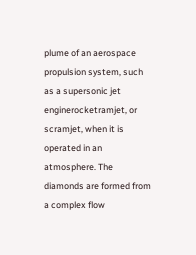plume of an aerospace propulsion system, such as a supersonic jet enginerocketramjet, or scramjet, when it is operated in an atmosphere. The diamonds are formed from a complex flow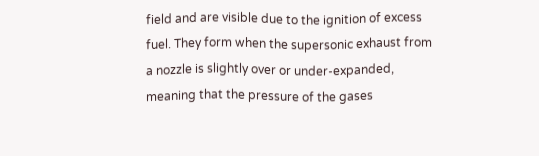field and are visible due to the ignition of excess fuel. They form when the supersonic exhaust from a nozzle is slightly over or under-expanded, meaning that the pressure of the gases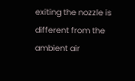exiting the nozzle is different from the ambient air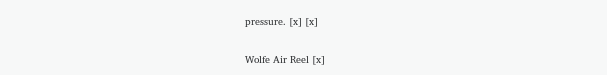pressure. [x] [x]

Wolfe Air Reel [x]